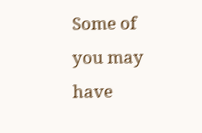Some of you may have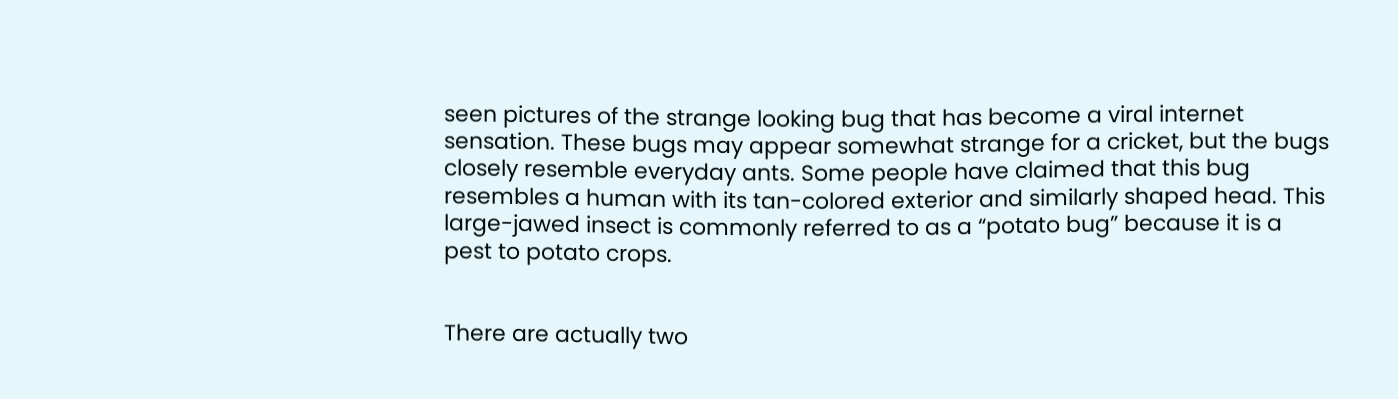seen pictures of the strange looking bug that has become a viral internet sensation. These bugs may appear somewhat strange for a cricket, but the bugs closely resemble everyday ants. Some people have claimed that this bug resembles a human with its tan-colored exterior and similarly shaped head. This large-jawed insect is commonly referred to as a “potato bug” because it is a pest to potato crops.


There are actually two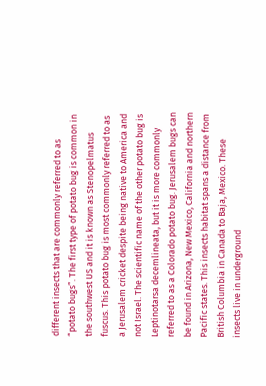different insects that are commonly referred to as “potato bugs”. The first type of potato bug is common in the southwest US and it is known as Stenopelmatus fuscus. This potato bug is most commonly referred to as a Jerusalem cricket despite being native to America and not Israel. The scientific name of the other potato bug is Leptinotarsa decemlineata, but it is more commonly referred to as a Colorado potato bug. Jerusalem bugs can be found in Arizona, New Mexico, California and northern Pacific states. This insects habitat spans a distance from British Columbia in Canada to Baja, Mexico. These insects live in underground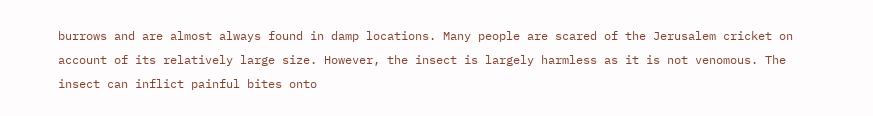burrows and are almost always found in damp locations. Many people are scared of the Jerusalem cricket on account of its relatively large size. However, the insect is largely harmless as it is not venomous. The insect can inflict painful bites onto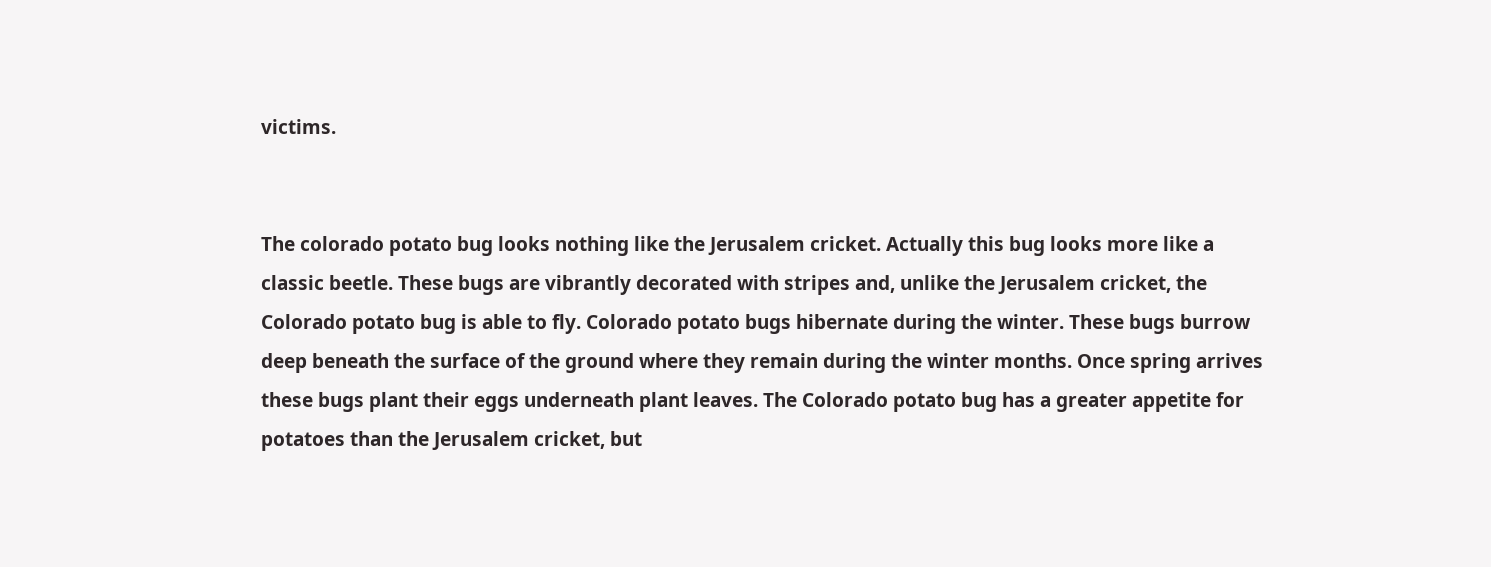victims.


The colorado potato bug looks nothing like the Jerusalem cricket. Actually this bug looks more like a classic beetle. These bugs are vibrantly decorated with stripes and, unlike the Jerusalem cricket, the Colorado potato bug is able to fly. Colorado potato bugs hibernate during the winter. These bugs burrow deep beneath the surface of the ground where they remain during the winter months. Once spring arrives these bugs plant their eggs underneath plant leaves. The Colorado potato bug has a greater appetite for potatoes than the Jerusalem cricket, but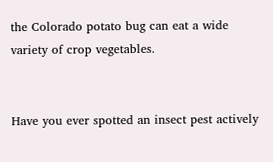the Colorado potato bug can eat a wide variety of crop vegetables.


Have you ever spotted an insect pest actively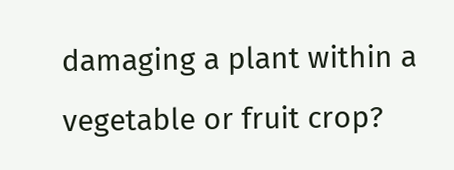damaging a plant within a vegetable or fruit crop?